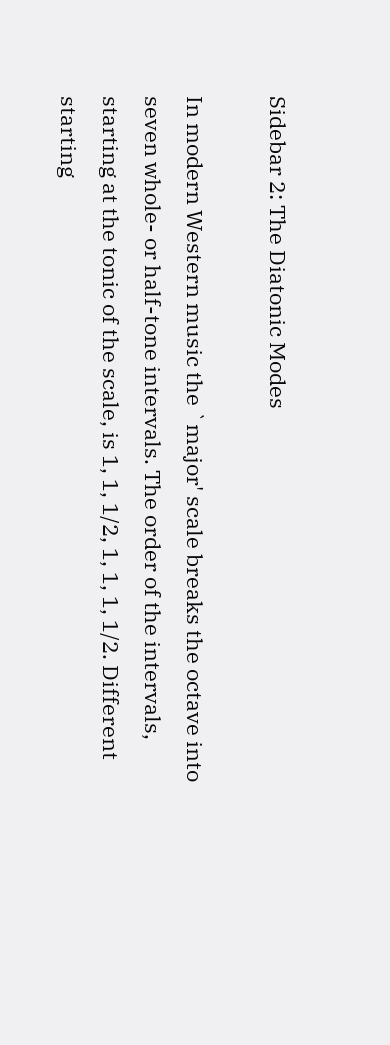Sidebar 2: The Diatonic Modes

In modern Western music the `major' scale breaks the octave into seven whole- or half-tone intervals. The order of the intervals, starting at the tonic of the scale, is 1, 1, 1/2, 1, 1, 1, 1/2. Different starting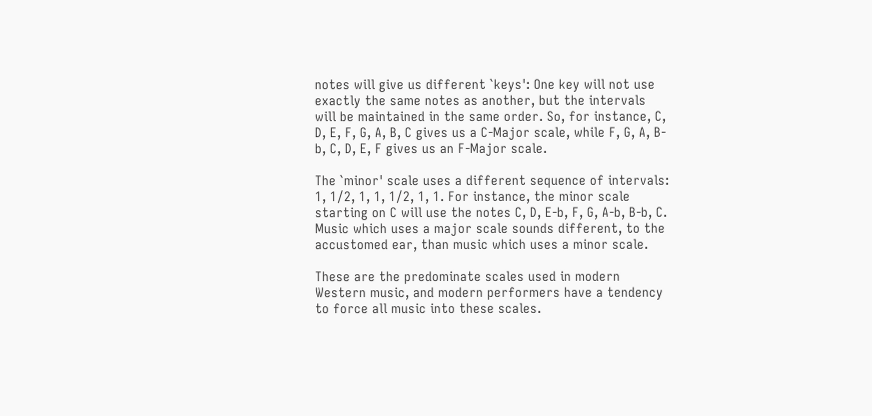notes will give us different `keys': One key will not use exactly the same notes as another, but the intervals will be maintained in the same order. So, for instance, C, D, E, F, G, A, B, C gives us a C-Major scale, while F, G, A, B-b, C, D, E, F gives us an F-Major scale.

The `minor' scale uses a different sequence of intervals: 1, 1/2, 1, 1, 1/2, 1, 1. For instance, the minor scale starting on C will use the notes C, D, E-b, F, G, A-b, B-b, C. Music which uses a major scale sounds different, to the accustomed ear, than music which uses a minor scale.

These are the predominate scales used in modern Western music, and modern performers have a tendency to force all music into these scales.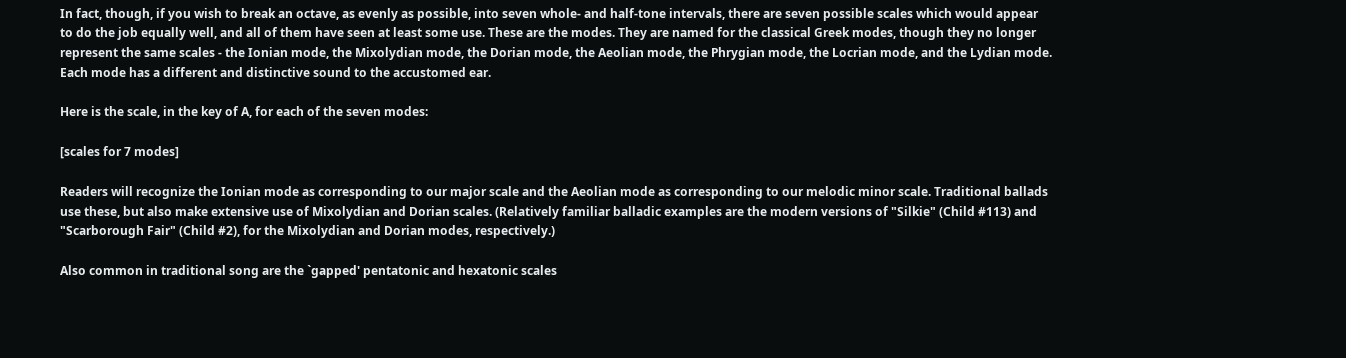In fact, though, if you wish to break an octave, as evenly as possible, into seven whole- and half-tone intervals, there are seven possible scales which would appear to do the job equally well, and all of them have seen at least some use. These are the modes. They are named for the classical Greek modes, though they no longer represent the same scales - the Ionian mode, the Mixolydian mode, the Dorian mode, the Aeolian mode, the Phrygian mode, the Locrian mode, and the Lydian mode. Each mode has a different and distinctive sound to the accustomed ear.

Here is the scale, in the key of A, for each of the seven modes:

[scales for 7 modes]

Readers will recognize the Ionian mode as corresponding to our major scale and the Aeolian mode as corresponding to our melodic minor scale. Traditional ballads use these, but also make extensive use of Mixolydian and Dorian scales. (Relatively familiar balladic examples are the modern versions of "Silkie" (Child #113) and "Scarborough Fair" (Child #2), for the Mixolydian and Dorian modes, respectively.)

Also common in traditional song are the `gapped' pentatonic and hexatonic scales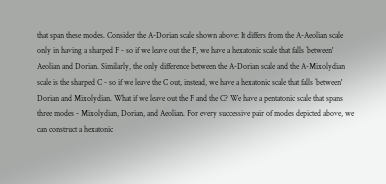that span these modes. Consider the A-Dorian scale shown above: It differs from the A-Aeolian scale only in having a sharped F - so if we leave out the F, we have a hexatonic scale that falls `between' Aeolian and Dorian. Similarly, the only difference between the A-Dorian scale and the A-Mixolydian scale is the sharped C - so if we leave the C out, instead, we have a hexatonic scale that falls `between' Dorian and Mixolydian. What if we leave out the F and the C? We have a pentatonic scale that spans three modes - Mixolydian, Dorian, and Aeolian. For every successive pair of modes depicted above, we can construct a hexatonic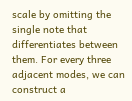scale by omitting the single note that differentiates between them. For every three adjacent modes, we can construct a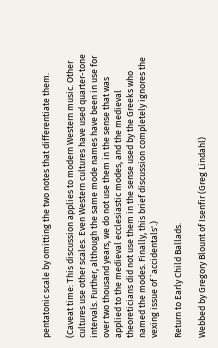pentatonic scale by omitting the two notes that differentiate them.

(Caveat time: This discussion applies to modern Western music. Other cultures use other scales. Even Western cultures have used quarter-tone intervals. Further, although the same mode names have been in use for over two thousand years, we do not use them in the sense that was applied to the medieval ecclesiastic modes, and the medieval theoreticians did not use them in the sense used by the Greeks who named the modes. Finally, this brief discussion completely ignores the vexing issue of `accidentals'.)

Return to Early Child Ballads.

Webbed by Gregory Blount of Isenfir (Greg Lindahl)